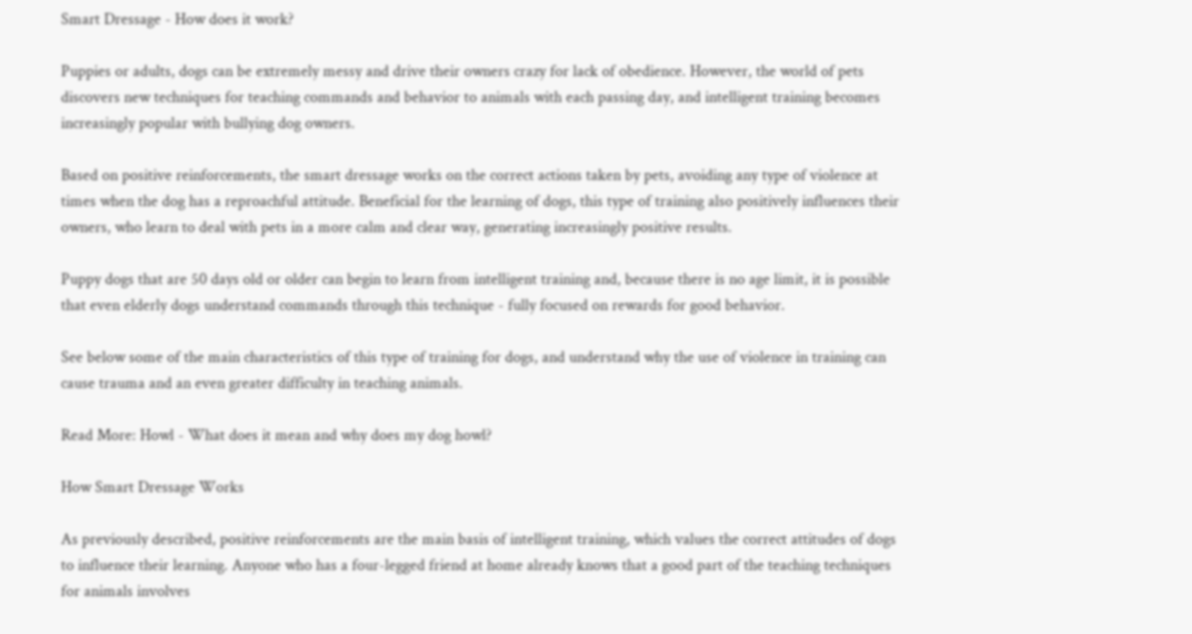Smart Dressage - How does it work?

Puppies or adults, dogs can be extremely messy and drive their owners crazy for lack of obedience. However, the world of pets discovers new techniques for teaching commands and behavior to animals with each passing day, and intelligent training becomes increasingly popular with bullying dog owners.

Based on positive reinforcements, the smart dressage works on the correct actions taken by pets, avoiding any type of violence at times when the dog has a reproachful attitude. Beneficial for the learning of dogs, this type of training also positively influences their owners, who learn to deal with pets in a more calm and clear way, generating increasingly positive results.

Puppy dogs that are 50 days old or older can begin to learn from intelligent training and, because there is no age limit, it is possible that even elderly dogs understand commands through this technique - fully focused on rewards for good behavior.

See below some of the main characteristics of this type of training for dogs, and understand why the use of violence in training can cause trauma and an even greater difficulty in teaching animals.

Read More: Howl - What does it mean and why does my dog howl?

How Smart Dressage Works

As previously described, positive reinforcements are the main basis of intelligent training, which values the correct attitudes of dogs to influence their learning. Anyone who has a four-legged friend at home already knows that a good part of the teaching techniques for animals involves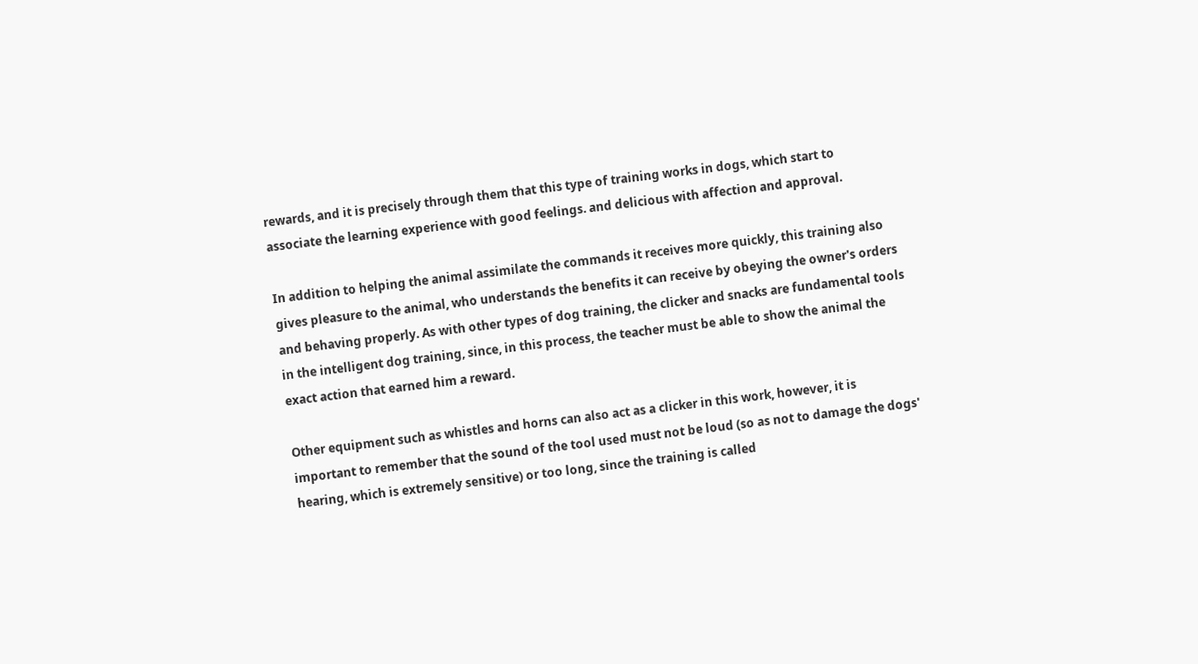rewards, and it is precisely through them that this type of training works in dogs, which start to associate the learning experience with good feelings. and delicious with affection and approval.

In addition to helping the animal assimilate the commands it receives more quickly, this training also gives pleasure to the animal, who understands the benefits it can receive by obeying the owner's orders and behaving properly. As with other types of dog training, the clicker and snacks are fundamental tools in the intelligent dog training, since, in this process, the teacher must be able to show the animal the exact action that earned him a reward.

Other equipment such as whistles and horns can also act as a clicker in this work, however, it is important to remember that the sound of the tool used must not be loud (so as not to damage the dogs' hearing, which is extremely sensitive) or too long, since the training is called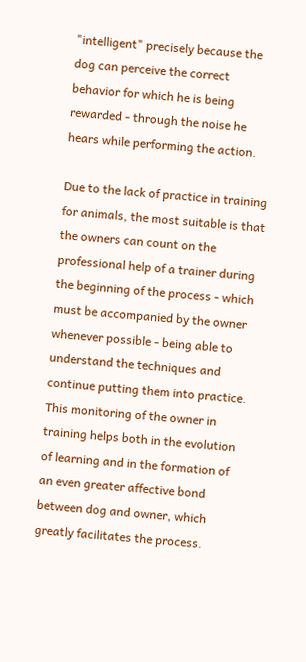"intelligent" precisely because the dog can perceive the correct behavior for which he is being rewarded - through the noise he hears while performing the action.

Due to the lack of practice in training for animals, the most suitable is that the owners can count on the professional help of a trainer during the beginning of the process - which must be accompanied by the owner whenever possible - being able to understand the techniques and continue putting them into practice. This monitoring of the owner in training helps both in the evolution of learning and in the formation of an even greater affective bond between dog and owner, which greatly facilitates the process.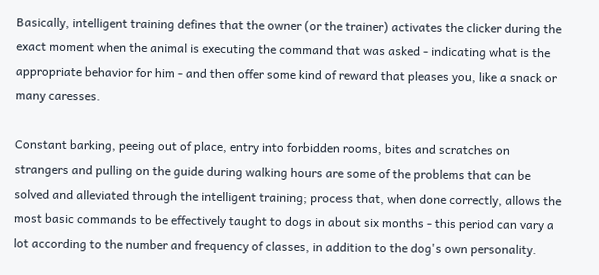Basically, intelligent training defines that the owner (or the trainer) activates the clicker during the exact moment when the animal is executing the command that was asked - indicating what is the appropriate behavior for him - and then offer some kind of reward that pleases you, like a snack or many caresses.

Constant barking, peeing out of place, entry into forbidden rooms, bites and scratches on strangers and pulling on the guide during walking hours are some of the problems that can be solved and alleviated through the intelligent training; process that, when done correctly, allows the most basic commands to be effectively taught to dogs in about six months - this period can vary a lot according to the number and frequency of classes, in addition to the dog's own personality.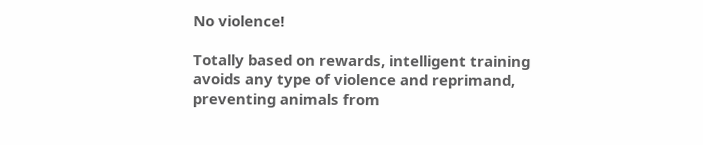No violence!

Totally based on rewards, intelligent training avoids any type of violence and reprimand, preventing animals from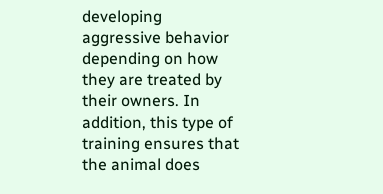developing aggressive behavior depending on how they are treated by their owners. In addition, this type of training ensures that the animal does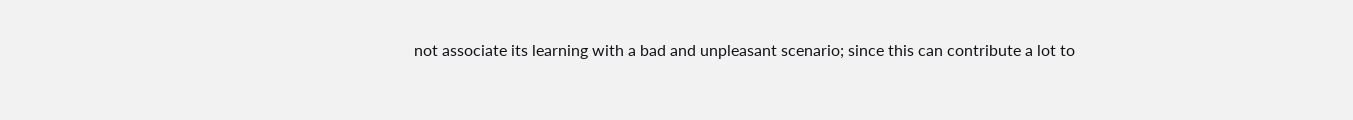not associate its learning with a bad and unpleasant scenario; since this can contribute a lot to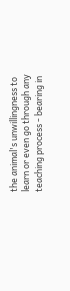the animal's unwillingness to learn or even go through any teaching process - bearing in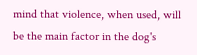mind that violence, when used, will be the main factor in the dog's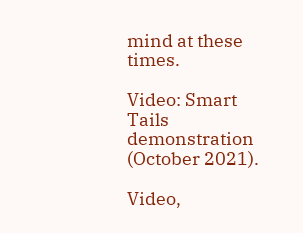mind at these times.

Video: Smart Tails demonstration (October 2021).

Video,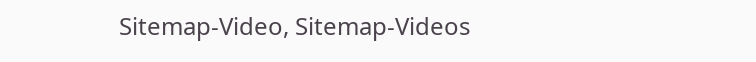Sitemap-Video, Sitemap-Videos